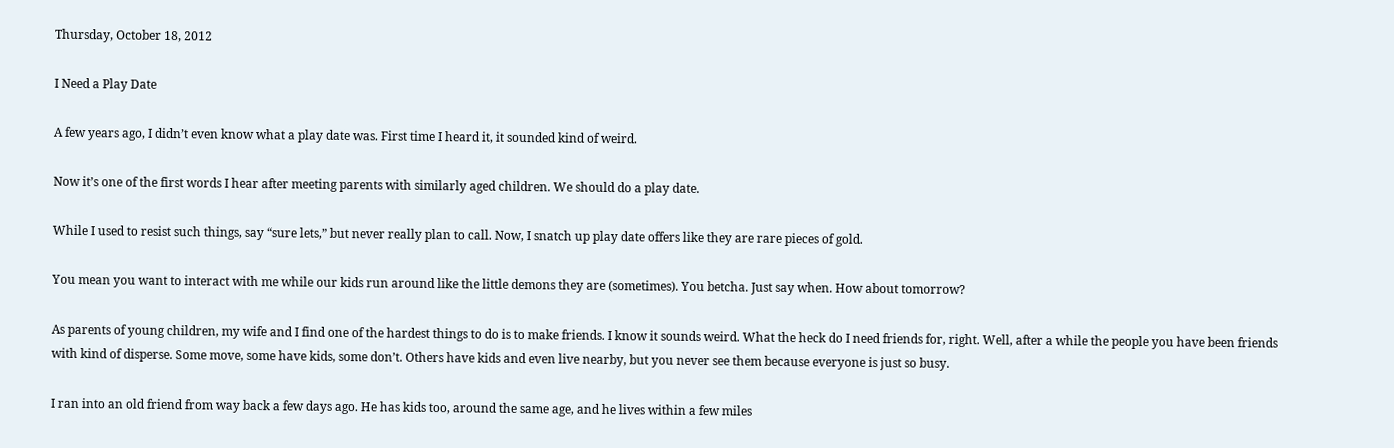Thursday, October 18, 2012

I Need a Play Date

A few years ago, I didn’t even know what a play date was. First time I heard it, it sounded kind of weird.

Now it’s one of the first words I hear after meeting parents with similarly aged children. We should do a play date.

While I used to resist such things, say “sure lets,” but never really plan to call. Now, I snatch up play date offers like they are rare pieces of gold.

You mean you want to interact with me while our kids run around like the little demons they are (sometimes). You betcha. Just say when. How about tomorrow?

As parents of young children, my wife and I find one of the hardest things to do is to make friends. I know it sounds weird. What the heck do I need friends for, right. Well, after a while the people you have been friends with kind of disperse. Some move, some have kids, some don’t. Others have kids and even live nearby, but you never see them because everyone is just so busy.

I ran into an old friend from way back a few days ago. He has kids too, around the same age, and he lives within a few miles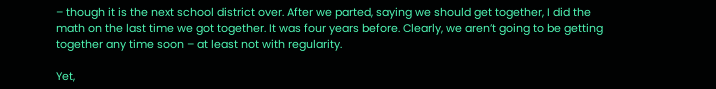– though it is the next school district over. After we parted, saying we should get together, I did the math on the last time we got together. It was four years before. Clearly, we aren’t going to be getting together any time soon – at least not with regularity.

Yet,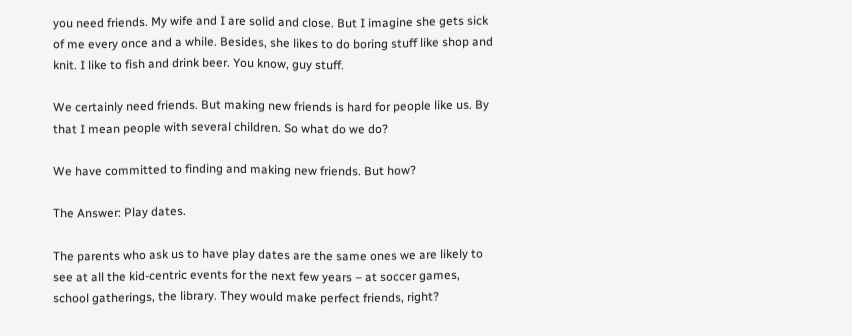you need friends. My wife and I are solid and close. But I imagine she gets sick of me every once and a while. Besides, she likes to do boring stuff like shop and knit. I like to fish and drink beer. You know, guy stuff.

We certainly need friends. But making new friends is hard for people like us. By that I mean people with several children. So what do we do?

We have committed to finding and making new friends. But how?

The Answer: Play dates.

The parents who ask us to have play dates are the same ones we are likely to see at all the kid-centric events for the next few years – at soccer games, school gatherings, the library. They would make perfect friends, right?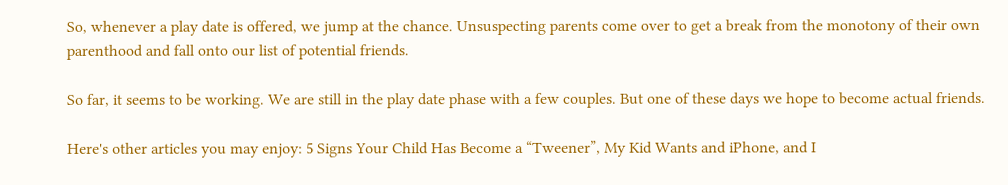So, whenever a play date is offered, we jump at the chance. Unsuspecting parents come over to get a break from the monotony of their own parenthood and fall onto our list of potential friends.

So far, it seems to be working. We are still in the play date phase with a few couples. But one of these days we hope to become actual friends.

Here's other articles you may enjoy: 5 Signs Your Child Has Become a “Tweener”, My Kid Wants and iPhone, and I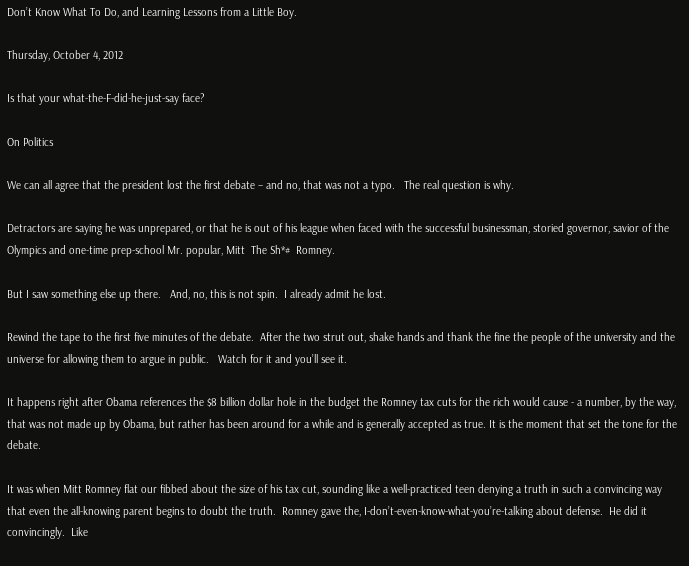Don’t Know What To Do, and Learning Lessons from a Little Boy.

Thursday, October 4, 2012

Is that your what-the-F-did-he-just-say face?

On Politics

We can all agree that the president lost the first debate – and no, that was not a typo.   The real question is why.

Detractors are saying he was unprepared, or that he is out of his league when faced with the successful businessman, storied governor, savior of the Olympics and one-time prep-school Mr. popular, Mitt  The Sh*#  Romney.

But I saw something else up there.   And, no, this is not spin.  I already admit he lost.

Rewind the tape to the first five minutes of the debate.  After the two strut out, shake hands and thank the fine the people of the university and the universe for allowing them to argue in public.   Watch for it and you’ll see it.

It happens right after Obama references the $8 billion dollar hole in the budget the Romney tax cuts for the rich would cause - a number, by the way, that was not made up by Obama, but rather has been around for a while and is generally accepted as true. It is the moment that set the tone for the debate.

It was when Mitt Romney flat our fibbed about the size of his tax cut, sounding like a well-practiced teen denying a truth in such a convincing way that even the all-knowing parent begins to doubt the truth.  Romney gave the, I-don’t-even-know-what-you’re-talking about defense.  He did it convincingly.  Like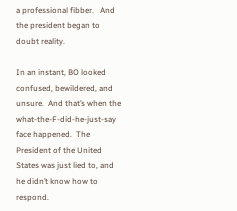a professional fibber.   And the president began to doubt reality.

In an instant, BO looked confused, bewildered, and unsure.  And that’s when the what-the-F-did-he-just-say face happened.  The President of the United States was just lied to, and he didn’t know how to respond.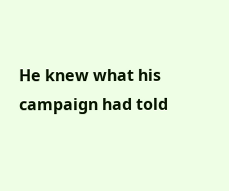He knew what his campaign had told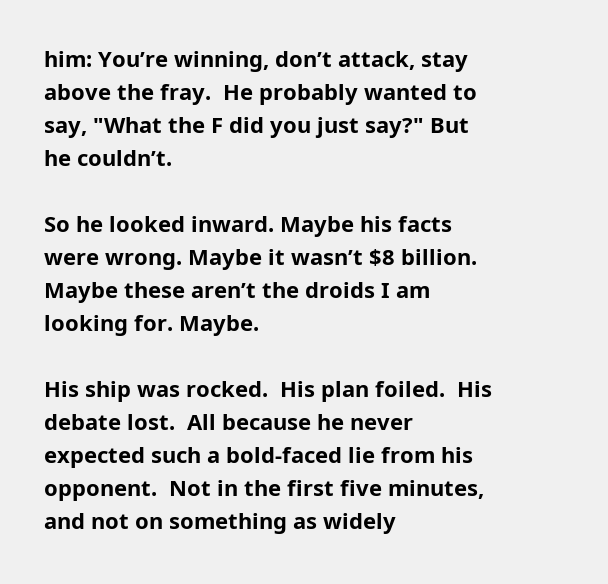him: You’re winning, don’t attack, stay above the fray.  He probably wanted to say, "What the F did you just say?" But he couldn’t.

So he looked inward. Maybe his facts were wrong. Maybe it wasn’t $8 billion. Maybe these aren’t the droids I am looking for. Maybe.

His ship was rocked.  His plan foiled.  His debate lost.  All because he never expected such a bold-faced lie from his opponent.  Not in the first five minutes, and not on something as widely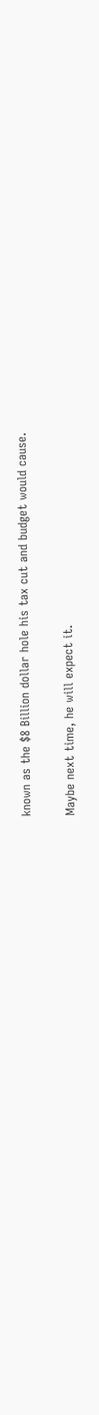known as the $8 Billion dollar hole his tax cut and budget would cause.

Maybe next time, he will expect it.